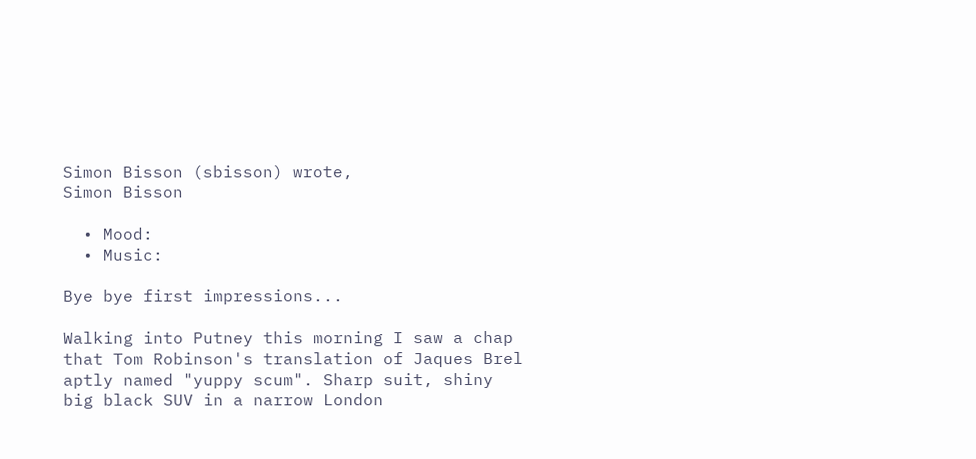Simon Bisson (sbisson) wrote,
Simon Bisson

  • Mood:
  • Music:

Bye bye first impressions...

Walking into Putney this morning I saw a chap that Tom Robinson's translation of Jaques Brel aptly named "yuppy scum". Sharp suit, shiny big black SUV in a narrow London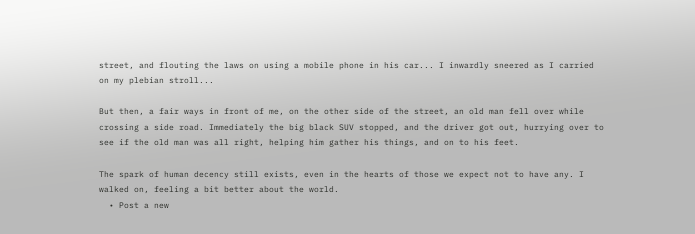street, and flouting the laws on using a mobile phone in his car... I inwardly sneered as I carried on my plebian stroll...

But then, a fair ways in front of me, on the other side of the street, an old man fell over while crossing a side road. Immediately the big black SUV stopped, and the driver got out, hurrying over to see if the old man was all right, helping him gather his things, and on to his feet.

The spark of human decency still exists, even in the hearts of those we expect not to have any. I walked on, feeling a bit better about the world.
  • Post a new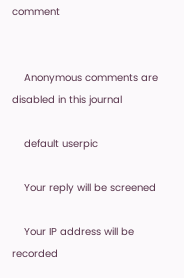comment


    Anonymous comments are disabled in this journal

    default userpic

    Your reply will be screened

    Your IP address will be recorded